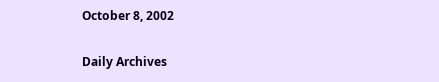October 8, 2002

Daily Archives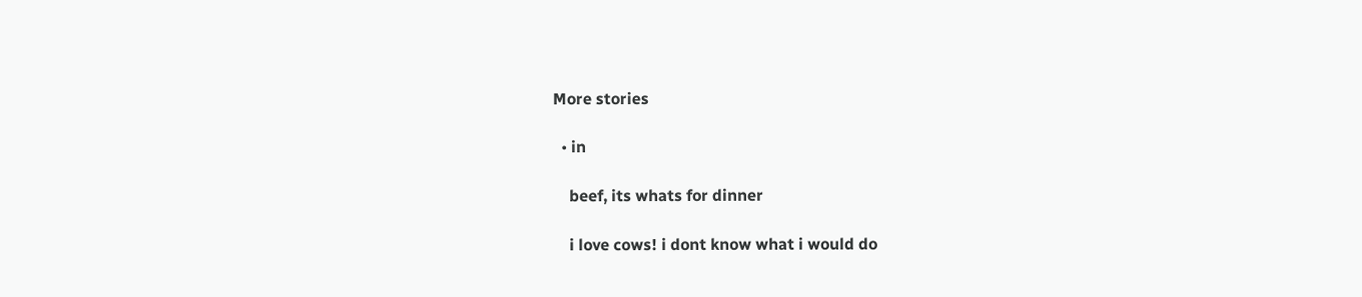More stories

  • in

    beef, its whats for dinner

    i love cows! i dont know what i would do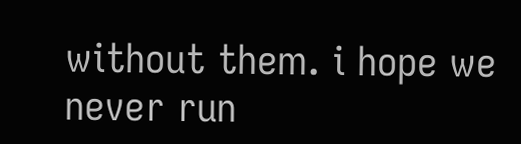without them. i hope we never run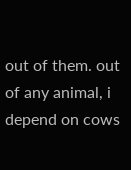out of them. out of any animal, i depend on cows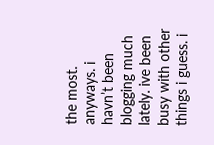the most. anyways. i havn’t been blogging much lately. ive been busy with other things i guess. i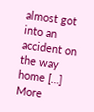almost got into an accident on the way home […] More